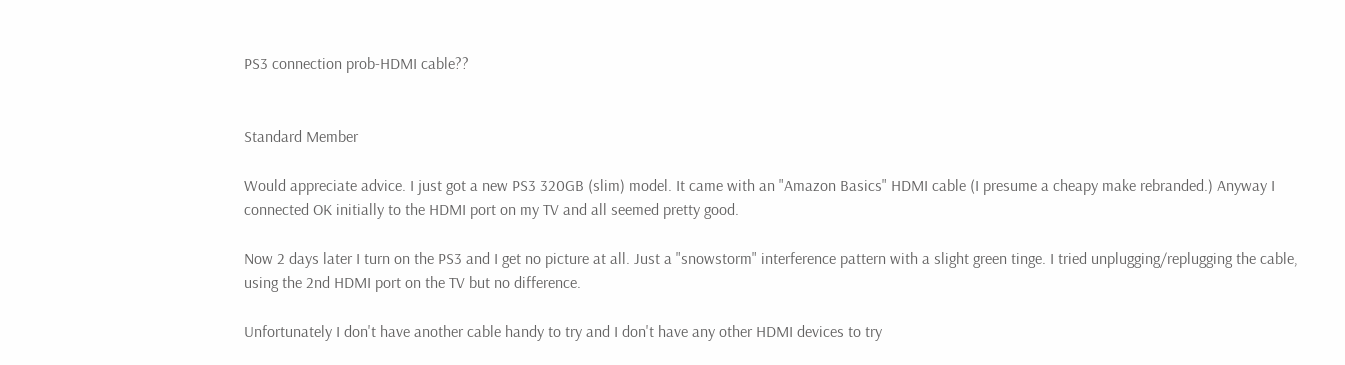PS3 connection prob-HDMI cable??


Standard Member

Would appreciate advice. I just got a new PS3 320GB (slim) model. It came with an "Amazon Basics" HDMI cable (I presume a cheapy make rebranded.) Anyway I connected OK initially to the HDMI port on my TV and all seemed pretty good.

Now 2 days later I turn on the PS3 and I get no picture at all. Just a "snowstorm" interference pattern with a slight green tinge. I tried unplugging/replugging the cable, using the 2nd HDMI port on the TV but no difference.

Unfortunately I don't have another cable handy to try and I don't have any other HDMI devices to try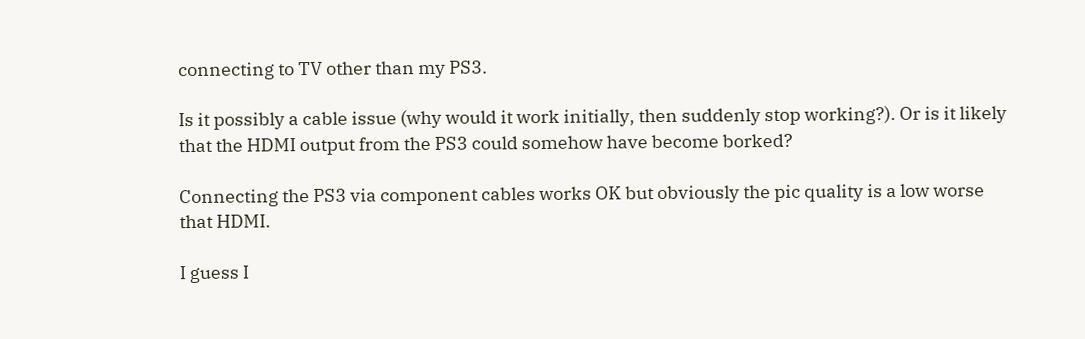connecting to TV other than my PS3.

Is it possibly a cable issue (why would it work initially, then suddenly stop working?). Or is it likely that the HDMI output from the PS3 could somehow have become borked?

Connecting the PS3 via component cables works OK but obviously the pic quality is a low worse that HDMI.

I guess I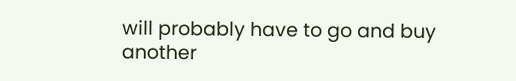will probably have to go and buy another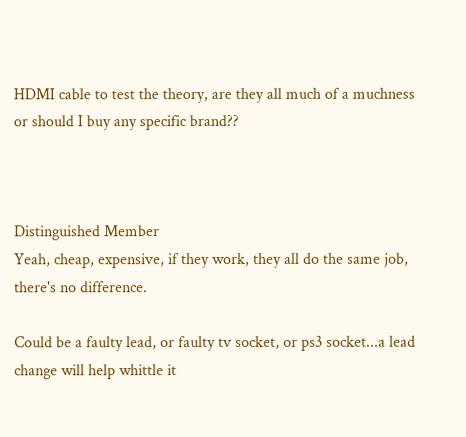HDMI cable to test the theory, are they all much of a muchness or should I buy any specific brand??



Distinguished Member
Yeah, cheap, expensive, if they work, they all do the same job, there's no difference.

Could be a faulty lead, or faulty tv socket, or ps3 socket...a lead change will help whittle it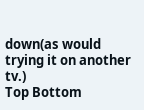down(as would trying it on another tv.)
Top Bottom